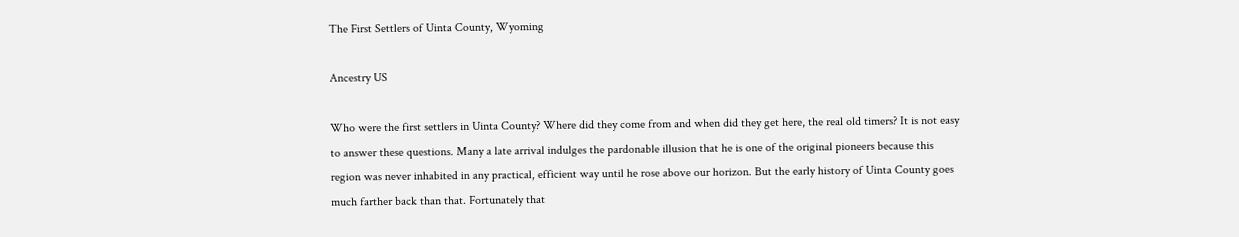The First Settlers of Uinta County, Wyoming

Ancestry US

Who were the first settlers in Uinta County? Where did they come from and when did they get here, the real old timers? It is not easy to answer these questions. Many a late arrival indulges the pardonable illusion that he is one of the original pioneers because this region was never inhabited in any practical, efficient way until he rose above our horizon. But the early history of Uinta County goes much farther back than that. Fortunately that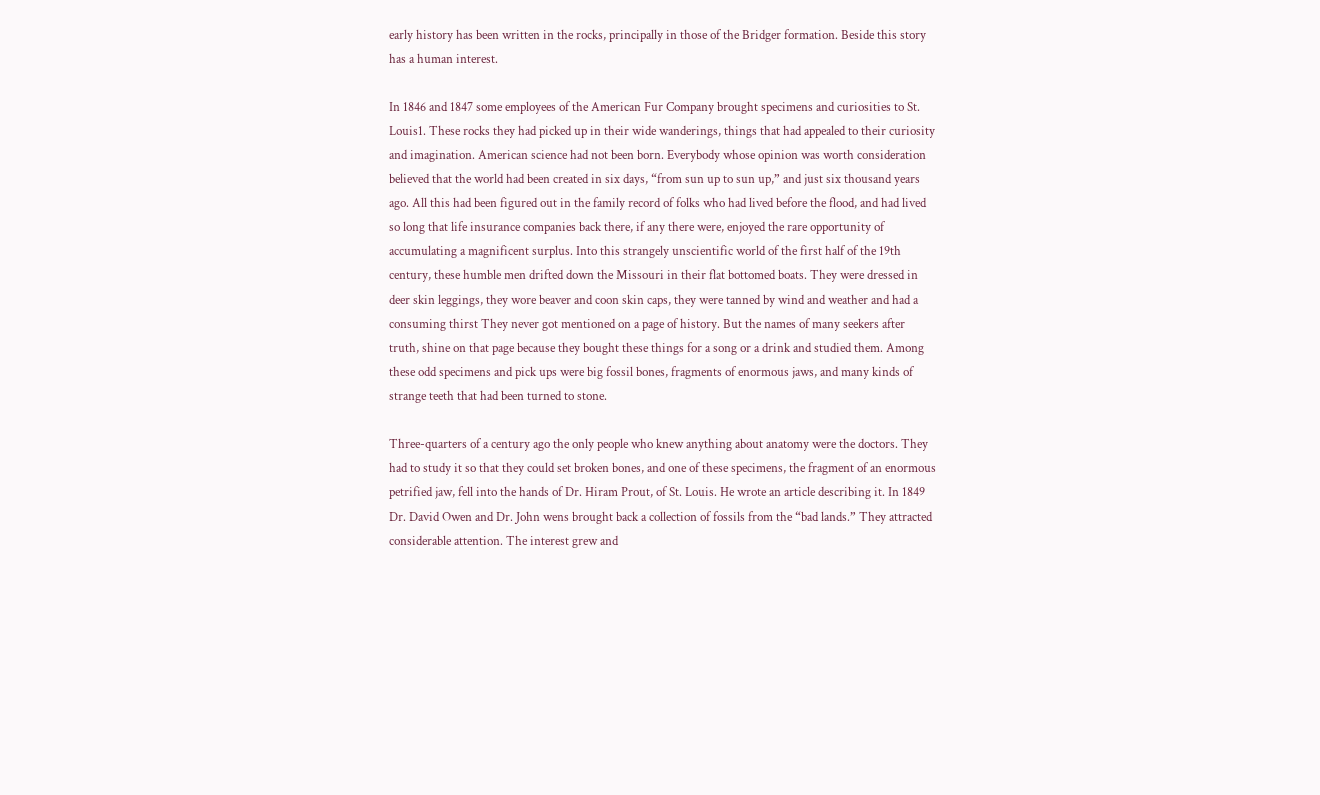early history has been written in the rocks, principally in those of the Bridger formation. Beside this story has a human interest.

In 1846 and 1847 some employees of the American Fur Company brought specimens and curiosities to St. Louis1. These rocks they had picked up in their wide wanderings, things that had appealed to their curiosity and imagination. American science had not been born. Everybody whose opinion was worth consideration believed that the world had been created in six days, “from sun up to sun up,” and just six thousand years ago. All this had been figured out in the family record of folks who had lived before the flood, and had lived so long that life insurance companies back there, if any there were, enjoyed the rare opportunity of accumulating a magnificent surplus. Into this strangely unscientific world of the first half of the 19th century, these humble men drifted down the Missouri in their flat bottomed boats. They were dressed in deer skin leggings, they wore beaver and coon skin caps, they were tanned by wind and weather and had a consuming thirst They never got mentioned on a page of history. But the names of many seekers after truth, shine on that page because they bought these things for a song or a drink and studied them. Among these odd specimens and pick ups were big fossil bones, fragments of enormous jaws, and many kinds of strange teeth that had been turned to stone.

Three-quarters of a century ago the only people who knew anything about anatomy were the doctors. They had to study it so that they could set broken bones, and one of these specimens, the fragment of an enormous petrified jaw, fell into the hands of Dr. Hiram Prout, of St. Louis. He wrote an article describing it. In 1849 Dr. David Owen and Dr. John wens brought back a collection of fossils from the “bad lands.” They attracted considerable attention. The interest grew and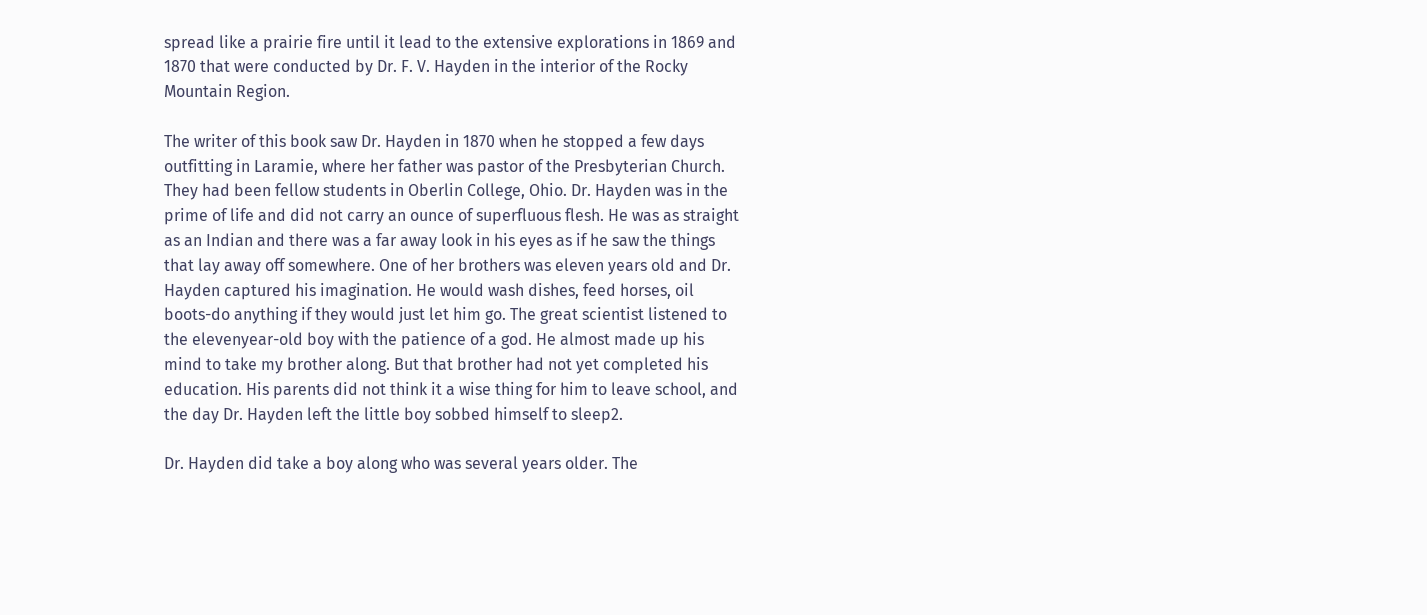spread like a prairie fire until it lead to the extensive explorations in 1869 and 1870 that were conducted by Dr. F. V. Hayden in the interior of the Rocky Mountain Region.

The writer of this book saw Dr. Hayden in 1870 when he stopped a few days outfitting in Laramie, where her father was pastor of the Presbyterian Church. They had been fellow students in Oberlin College, Ohio. Dr. Hayden was in the prime of life and did not carry an ounce of superfluous flesh. He was as straight as an Indian and there was a far away look in his eyes as if he saw the things that lay away off somewhere. One of her brothers was eleven years old and Dr. Hayden captured his imagination. He would wash dishes, feed horses, oil boots-do anything if they would just let him go. The great scientist listened to the elevenyear-old boy with the patience of a god. He almost made up his mind to take my brother along. But that brother had not yet completed his education. His parents did not think it a wise thing for him to leave school, and the day Dr. Hayden left the little boy sobbed himself to sleep2.

Dr. Hayden did take a boy along who was several years older. The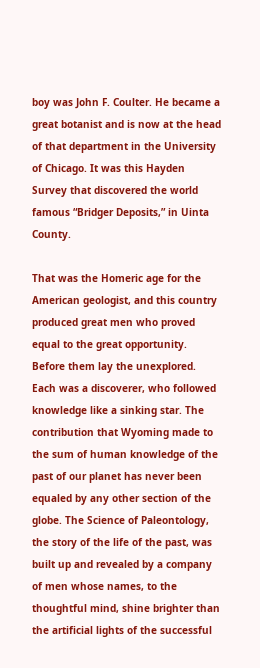boy was John F. Coulter. He became a great botanist and is now at the head of that department in the University of Chicago. It was this Hayden Survey that discovered the world famous “Bridger Deposits,” in Uinta County.

That was the Homeric age for the American geologist, and this country produced great men who proved equal to the great opportunity. Before them lay the unexplored. Each was a discoverer, who followed knowledge like a sinking star. The contribution that Wyoming made to the sum of human knowledge of the past of our planet has never been equaled by any other section of the globe. The Science of Paleontology, the story of the life of the past, was built up and revealed by a company of men whose names, to the thoughtful mind, shine brighter than the artificial lights of the successful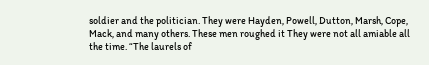soldier and the politician. They were Hayden, Powell, Dutton, Marsh, Cope, Mack, and many others. These men roughed it They were not all amiable all the time. “The laurels of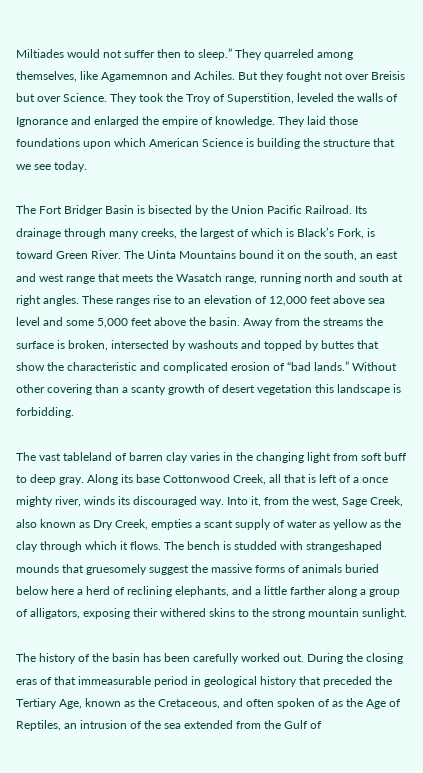Miltiades would not suffer then to sleep.” They quarreled among themselves, like Agamemnon and Achiles. But they fought not over Breisis but over Science. They took the Troy of Superstition, leveled the walls of Ignorance and enlarged the empire of knowledge. They laid those foundations upon which American Science is building the structure that we see today.

The Fort Bridger Basin is bisected by the Union Pacific Railroad. Its drainage through many creeks, the largest of which is Black’s Fork, is toward Green River. The Uinta Mountains bound it on the south, an east and west range that meets the Wasatch range, running north and south at right angles. These ranges rise to an elevation of 12,000 feet above sea level and some 5,000 feet above the basin. Away from the streams the surface is broken, intersected by washouts and topped by buttes that show the characteristic and complicated erosion of “bad lands.” Without other covering than a scanty growth of desert vegetation this landscape is forbidding.

The vast tableland of barren clay varies in the changing light from soft buff to deep gray. Along its base Cottonwood Creek, all that is left of a once mighty river, winds its discouraged way. Into it, from the west, Sage Creek, also known as Dry Creek, empties a scant supply of water as yellow as the clay through which it flows. The bench is studded with strangeshaped mounds that gruesomely suggest the massive forms of animals buried below here a herd of reclining elephants, and a little farther along a group of alligators, exposing their withered skins to the strong mountain sunlight.

The history of the basin has been carefully worked out. During the closing eras of that immeasurable period in geological history that preceded the Tertiary Age, known as the Cretaceous, and often spoken of as the Age of Reptiles, an intrusion of the sea extended from the Gulf of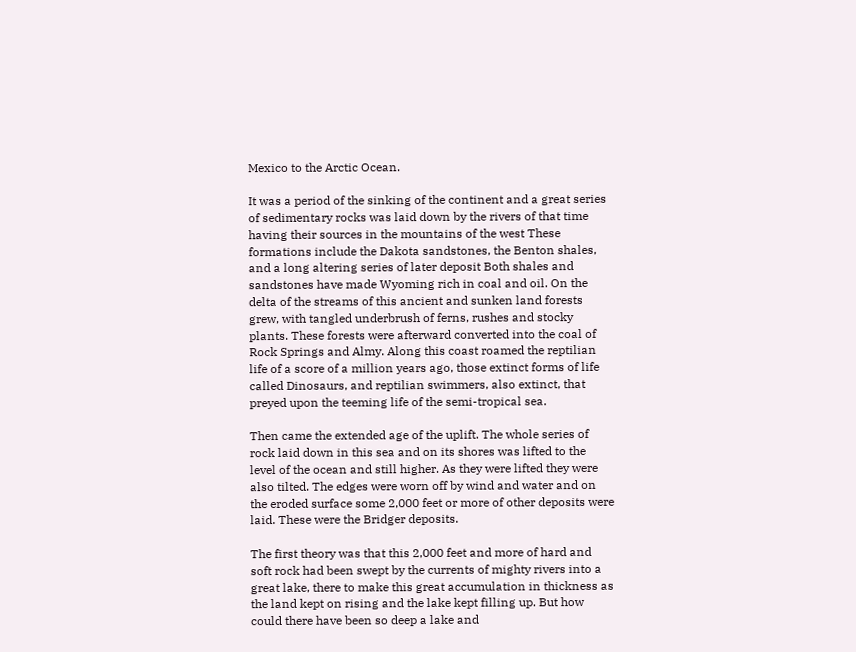Mexico to the Arctic Ocean.

It was a period of the sinking of the continent and a great series of sedimentary rocks was laid down by the rivers of that time having their sources in the mountains of the west These formations include the Dakota sandstones, the Benton shales, and a long altering series of later deposit Both shales and sandstones have made Wyoming rich in coal and oil. On the delta of the streams of this ancient and sunken land forests grew, with tangled underbrush of ferns, rushes and stocky plants. These forests were afterward converted into the coal of Rock Springs and Almy. Along this coast roamed the reptilian life of a score of a million years ago, those extinct forms of life called Dinosaurs, and reptilian swimmers, also extinct, that preyed upon the teeming life of the semi-tropical sea.

Then came the extended age of the uplift. The whole series of rock laid down in this sea and on its shores was lifted to the level of the ocean and still higher. As they were lifted they were also tilted. The edges were worn off by wind and water and on the eroded surface some 2,000 feet or more of other deposits were laid. These were the Bridger deposits.

The first theory was that this 2,000 feet and more of hard and soft rock had been swept by the currents of mighty rivers into a great lake, there to make this great accumulation in thickness as the land kept on rising and the lake kept filling up. But how could there have been so deep a lake and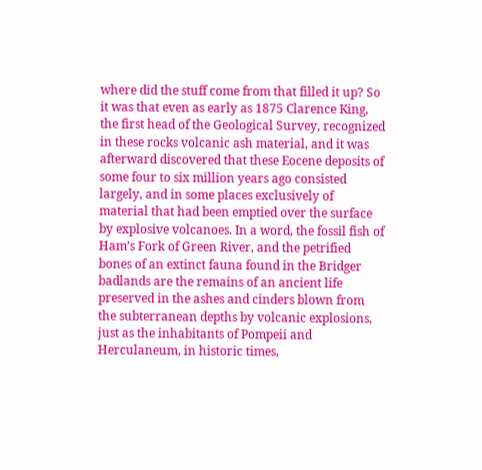where did the stuff come from that filled it up? So it was that even as early as 1875 Clarence King, the first head of the Geological Survey, recognized in these rocks volcanic ash material, and it was afterward discovered that these Eocene deposits of some four to six million years ago consisted largely, and in some places exclusively of material that had been emptied over the surface by explosive volcanoes. In a word, the fossil fish of Ham’s Fork of Green River, and the petrified bones of an extinct fauna found in the Bridger badlands are the remains of an ancient life preserved in the ashes and cinders blown from the subterranean depths by volcanic explosions, just as the inhabitants of Pompeii and Herculaneum, in historic times,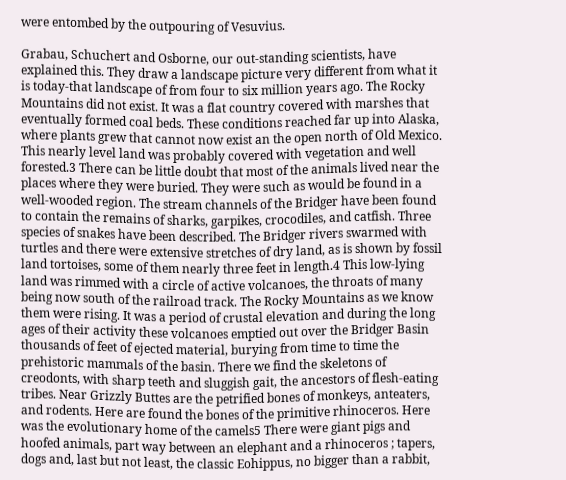were entombed by the outpouring of Vesuvius.

Grabau, Schuchert and Osborne, our out-standing scientists, have explained this. They draw a landscape picture very different from what it is today-that landscape of from four to six million years ago. The Rocky Mountains did not exist. It was a flat country covered with marshes that eventually formed coal beds. These conditions reached far up into Alaska, where plants grew that cannot now exist an the open north of Old Mexico. This nearly level land was probably covered with vegetation and well forested.3 There can be little doubt that most of the animals lived near the places where they were buried. They were such as would be found in a well-wooded region. The stream channels of the Bridger have been found to contain the remains of sharks, garpikes, crocodiles, and catfish. Three species of snakes have been described. The Bridger rivers swarmed with turtles and there were extensive stretches of dry land, as is shown by fossil land tortoises, some of them nearly three feet in length.4 This low-lying land was rimmed with a circle of active volcanoes, the throats of many being now south of the railroad track. The Rocky Mountains as we know them were rising. It was a period of crustal elevation and during the long ages of their activity these volcanoes emptied out over the Bridger Basin thousands of feet of ejected material, burying from time to time the prehistoric mammals of the basin. There we find the skeletons of creodonts, with sharp teeth and sluggish gait, the ancestors of flesh-eating tribes. Near Grizzly Buttes are the petrified bones of monkeys, anteaters, and rodents. Here are found the bones of the primitive rhinoceros. Here was the evolutionary home of the camels5 There were giant pigs and hoofed animals, part way between an elephant and a rhinoceros ; tapers, dogs and, last but not least, the classic Eohippus, no bigger than a rabbit,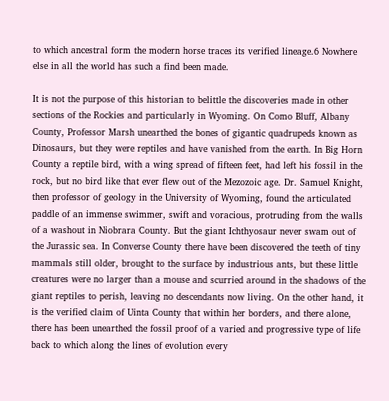to which ancestral form the modern horse traces its verified lineage.6 Nowhere else in all the world has such a find been made.

It is not the purpose of this historian to belittle the discoveries made in other sections of the Rockies and particularly in Wyoming. On Como Bluff, Albany County, Professor Marsh unearthed the bones of gigantic quadrupeds known as Dinosaurs, but they were reptiles and have vanished from the earth. In Big Horn County a reptile bird, with a wing spread of fifteen feet, had left his fossil in the rock, but no bird like that ever flew out of the Mezozoic age. Dr. Samuel Knight, then professor of geology in the University of Wyoming, found the articulated paddle of an immense swimmer, swift and voracious, protruding from the walls of a washout in Niobrara County. But the giant Ichthyosaur never swam out of the Jurassic sea. In Converse County there have been discovered the teeth of tiny mammals still older, brought to the surface by industrious ants, but these little creatures were no larger than a mouse and scurried around in the shadows of the giant reptiles to perish, leaving no descendants now living. On the other hand, it is the verified claim of Uinta County that within her borders, and there alone, there has been unearthed the fossil proof of a varied and progressive type of life back to which along the lines of evolution every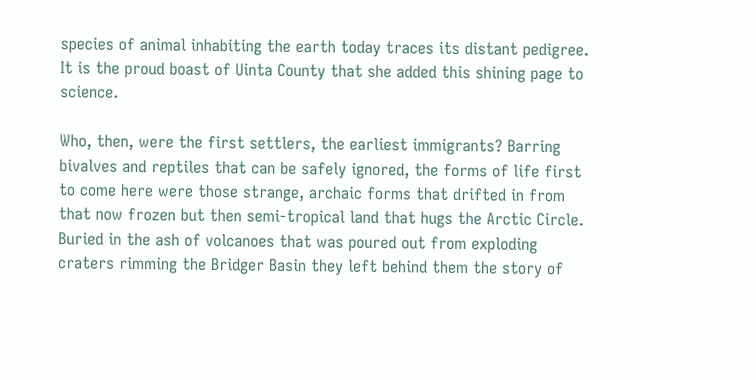species of animal inhabiting the earth today traces its distant pedigree. It is the proud boast of Uinta County that she added this shining page to science.

Who, then, were the first settlers, the earliest immigrants? Barring bivalves and reptiles that can be safely ignored, the forms of life first to come here were those strange, archaic forms that drifted in from that now frozen but then semi-tropical land that hugs the Arctic Circle. Buried in the ash of volcanoes that was poured out from exploding craters rimming the Bridger Basin they left behind them the story of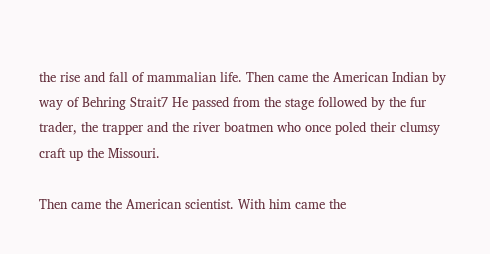the rise and fall of mammalian life. Then came the American Indian by way of Behring Strait7 He passed from the stage followed by the fur trader, the trapper and the river boatmen who once poled their clumsy craft up the Missouri.

Then came the American scientist. With him came the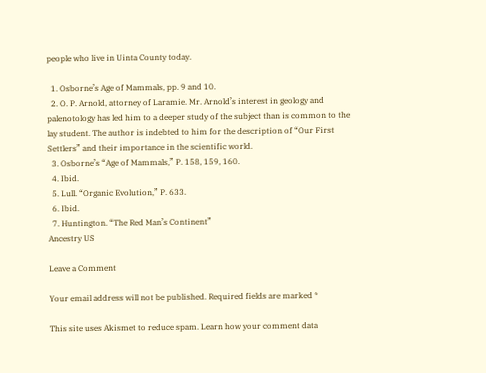people who live in Uinta County today.

  1. Osborne’s Age of Mammals, pp. 9 and 10.
  2. O. P. Arnold, attorney of Laramie. Mr. Arnold’s interest in geology and palenotology has led him to a deeper study of the subject than is common to the lay student. The author is indebted to him for the description of “Our First Settlers” and their importance in the scientific world.
  3. Osborne’s “Age of Mammals,” P. 158, 159, 160.
  4. Ibid.
  5. Lull. “Organic Evolution,” P. 633.
  6. Ibid.
  7. Huntington. “The Red Man’s Continent”
Ancestry US

Leave a Comment

Your email address will not be published. Required fields are marked *

This site uses Akismet to reduce spam. Learn how your comment data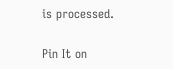is processed.

Pin It on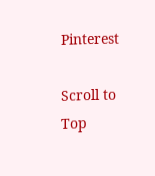Pinterest

Scroll to Top